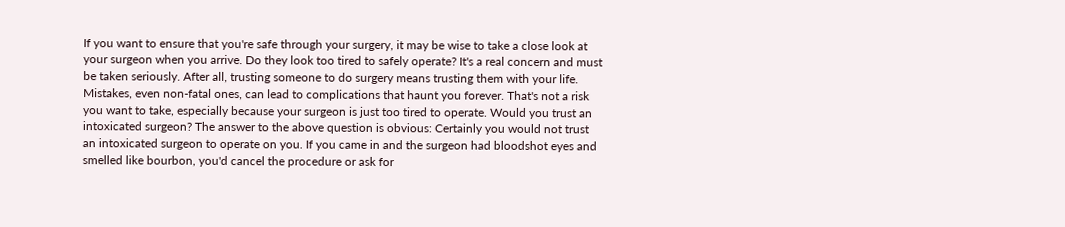If you want to ensure that you're safe through your surgery, it may be wise to take a close look at your surgeon when you arrive. Do they look too tired to safely operate? It's a real concern and must be taken seriously. After all, trusting someone to do surgery means trusting them with your life. Mistakes, even non-fatal ones, can lead to complications that haunt you forever. That's not a risk you want to take, especially because your surgeon is just too tired to operate. Would you trust an intoxicated surgeon? The answer to the above question is obvious: Certainly you would not trust an intoxicated surgeon to operate on you. If you came in and the surgeon had bloodshot eyes and smelled like bourbon, you'd cancel the procedure or ask for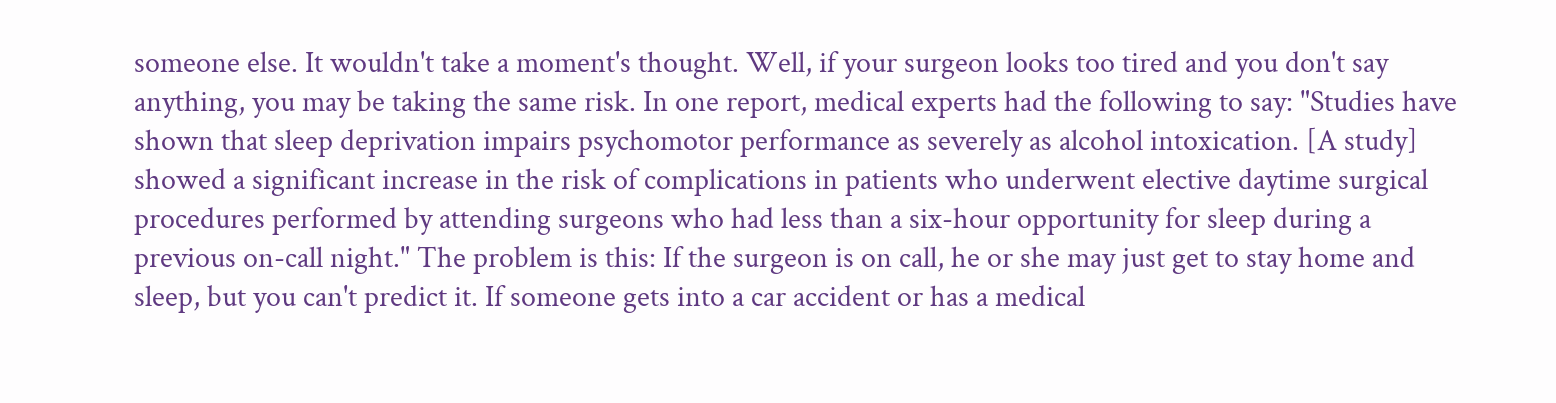someone else. It wouldn't take a moment's thought. Well, if your surgeon looks too tired and you don't say anything, you may be taking the same risk. In one report, medical experts had the following to say: "Studies have shown that sleep deprivation impairs psychomotor performance as severely as alcohol intoxication. [A study] showed a significant increase in the risk of complications in patients who underwent elective daytime surgical procedures performed by attending surgeons who had less than a six-hour opportunity for sleep during a previous on-call night." The problem is this: If the surgeon is on call, he or she may just get to stay home and sleep, but you can't predict it. If someone gets into a car accident or has a medical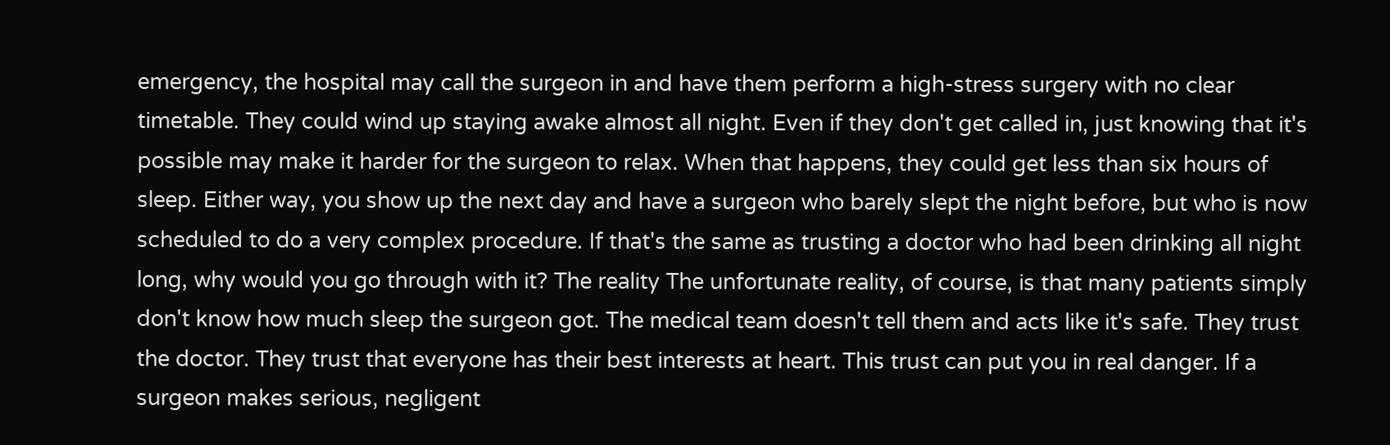emergency, the hospital may call the surgeon in and have them perform a high-stress surgery with no clear timetable. They could wind up staying awake almost all night. Even if they don't get called in, just knowing that it's possible may make it harder for the surgeon to relax. When that happens, they could get less than six hours of sleep. Either way, you show up the next day and have a surgeon who barely slept the night before, but who is now scheduled to do a very complex procedure. If that's the same as trusting a doctor who had been drinking all night long, why would you go through with it? The reality The unfortunate reality, of course, is that many patients simply don't know how much sleep the surgeon got. The medical team doesn't tell them and acts like it's safe. They trust the doctor. They trust that everyone has their best interests at heart. This trust can put you in real danger. If a surgeon makes serious, negligent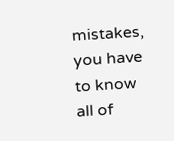mistakes, you have to know all of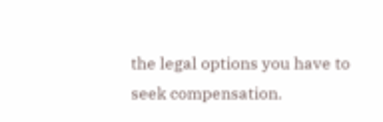the legal options you have to seek compensation.